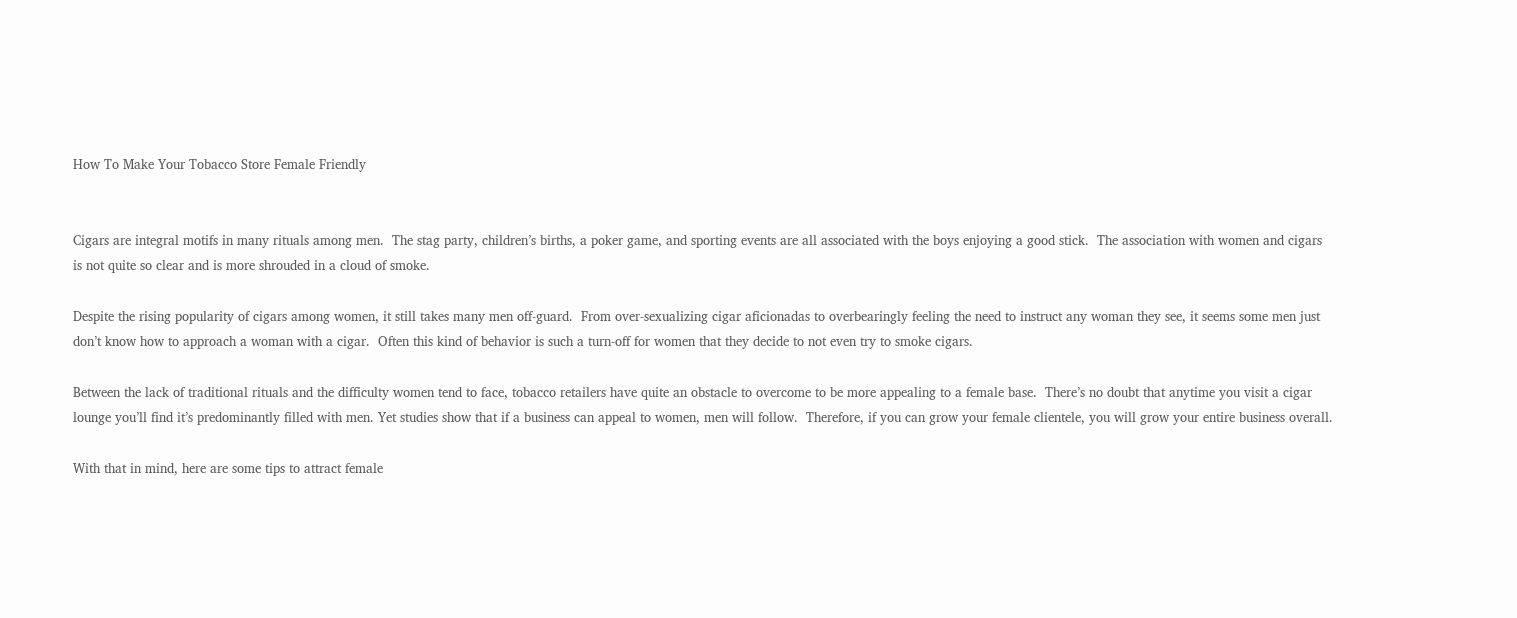How To Make Your Tobacco Store Female Friendly


Cigars are integral motifs in many rituals among men.  The stag party, children’s births, a poker game, and sporting events are all associated with the boys enjoying a good stick.  The association with women and cigars is not quite so clear and is more shrouded in a cloud of smoke.

Despite the rising popularity of cigars among women, it still takes many men off-guard.  From over-sexualizing cigar aficionadas to overbearingly feeling the need to instruct any woman they see, it seems some men just don’t know how to approach a woman with a cigar.  Often this kind of behavior is such a turn-off for women that they decide to not even try to smoke cigars.

Between the lack of traditional rituals and the difficulty women tend to face, tobacco retailers have quite an obstacle to overcome to be more appealing to a female base.  There’s no doubt that anytime you visit a cigar lounge you’ll find it’s predominantly filled with men. Yet studies show that if a business can appeal to women, men will follow.  Therefore, if you can grow your female clientele, you will grow your entire business overall.

With that in mind, here are some tips to attract female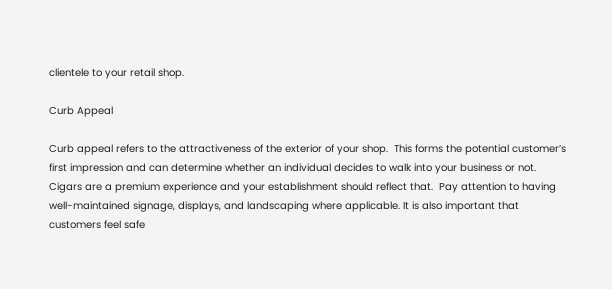clientele to your retail shop.

Curb Appeal

Curb appeal refers to the attractiveness of the exterior of your shop.  This forms the potential customer’s first impression and can determine whether an individual decides to walk into your business or not. Cigars are a premium experience and your establishment should reflect that.  Pay attention to having well-maintained signage, displays, and landscaping where applicable. It is also important that customers feel safe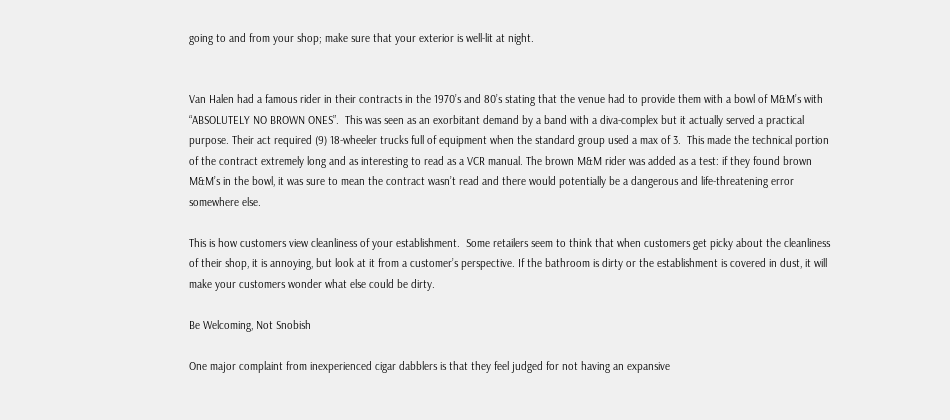going to and from your shop; make sure that your exterior is well-lit at night.


Van Halen had a famous rider in their contracts in the 1970’s and 80’s stating that the venue had to provide them with a bowl of M&M’s with “ABSOLUTELY NO BROWN ONES”.  This was seen as an exorbitant demand by a band with a diva-complex but it actually served a practical purpose. Their act required (9) 18-wheeler trucks full of equipment when the standard group used a max of 3.  This made the technical portion of the contract extremely long and as interesting to read as a VCR manual. The brown M&M rider was added as a test: if they found brown M&M’s in the bowl, it was sure to mean the contract wasn’t read and there would potentially be a dangerous and life-threatening error somewhere else.

This is how customers view cleanliness of your establishment.  Some retailers seem to think that when customers get picky about the cleanliness of their shop, it is annoying, but look at it from a customer’s perspective. If the bathroom is dirty or the establishment is covered in dust, it will make your customers wonder what else could be dirty.

Be Welcoming, Not Snobish

One major complaint from inexperienced cigar dabblers is that they feel judged for not having an expansive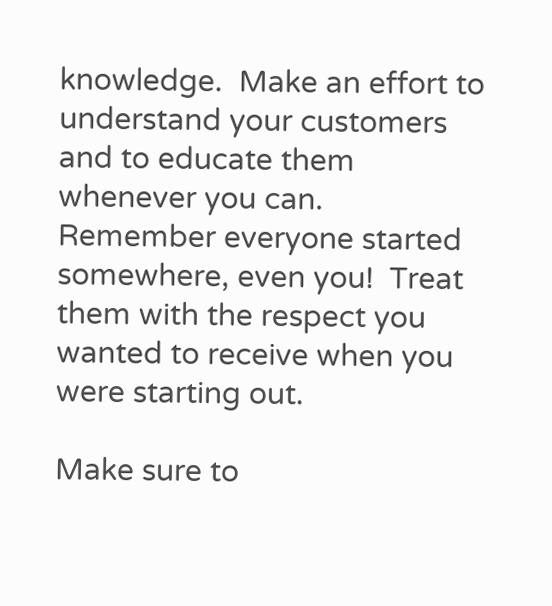knowledge.  Make an effort to understand your customers and to educate them whenever you can.  Remember everyone started somewhere, even you!  Treat them with the respect you wanted to receive when you were starting out.

Make sure to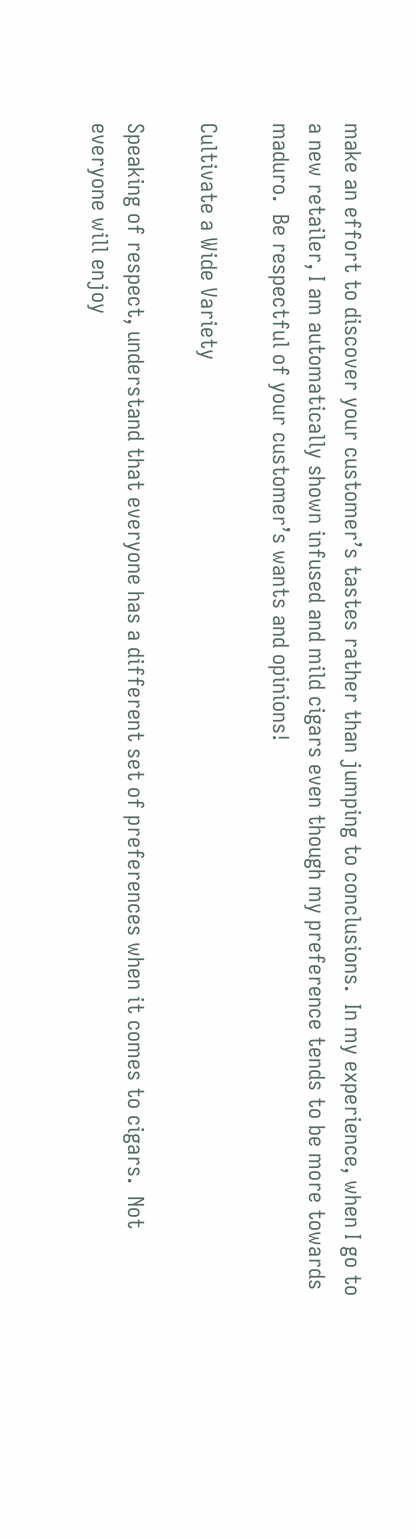make an effort to discover your customer’s tastes rather than jumping to conclusions.  In my experience, when I go to a new retailer, I am automatically shown infused and mild cigars even though my preference tends to be more towards maduro.  Be respectful of your customer’s wants and opinions!

Cultivate a Wide Variety

Speaking of respect, understand that everyone has a different set of preferences when it comes to cigars.  Not everyone will enjoy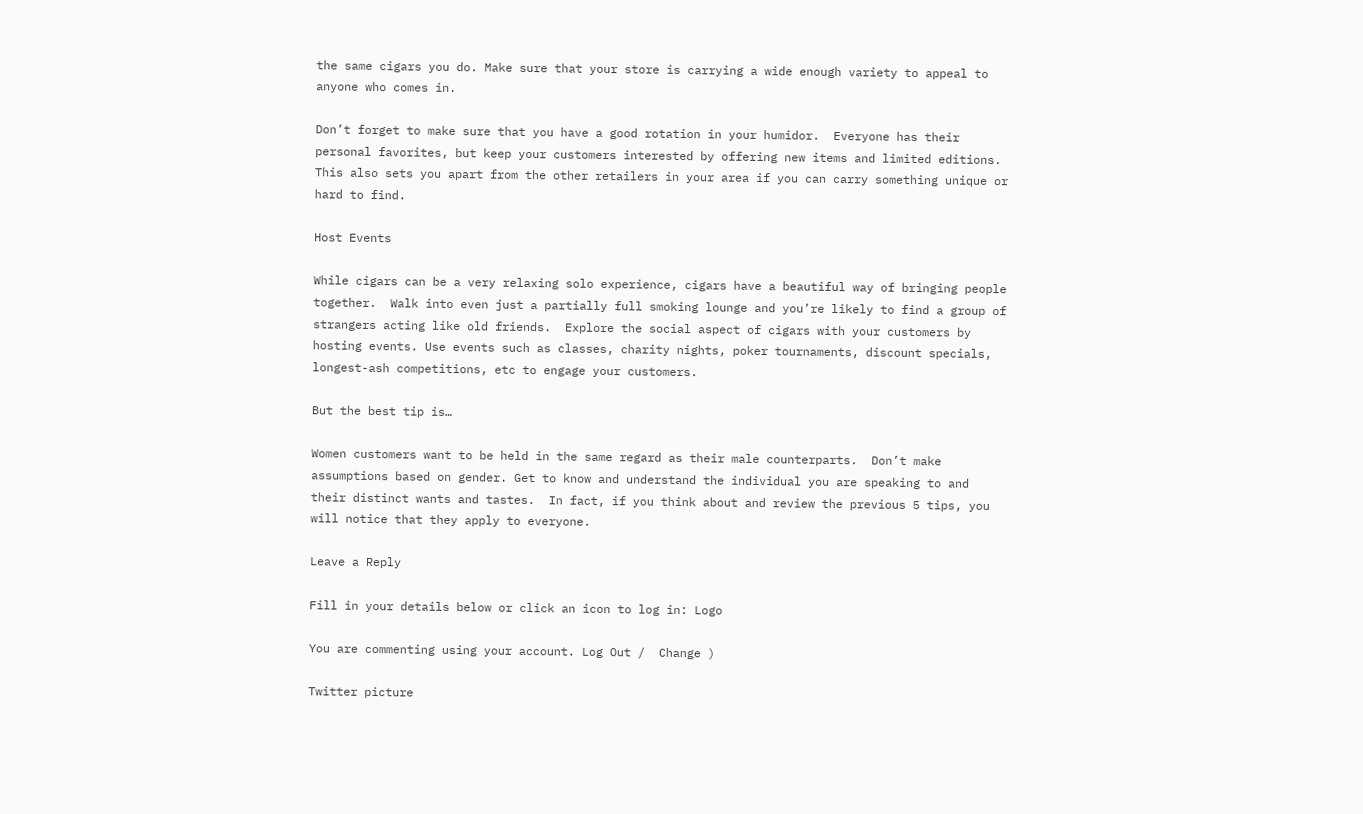the same cigars you do. Make sure that your store is carrying a wide enough variety to appeal to anyone who comes in.

Don’t forget to make sure that you have a good rotation in your humidor.  Everyone has their personal favorites, but keep your customers interested by offering new items and limited editions.  This also sets you apart from the other retailers in your area if you can carry something unique or hard to find.

Host Events

While cigars can be a very relaxing solo experience, cigars have a beautiful way of bringing people together.  Walk into even just a partially full smoking lounge and you’re likely to find a group of strangers acting like old friends.  Explore the social aspect of cigars with your customers by hosting events. Use events such as classes, charity nights, poker tournaments, discount specials, longest-ash competitions, etc to engage your customers.

But the best tip is…

Women customers want to be held in the same regard as their male counterparts.  Don’t make assumptions based on gender. Get to know and understand the individual you are speaking to and their distinct wants and tastes.  In fact, if you think about and review the previous 5 tips, you will notice that they apply to everyone.

Leave a Reply

Fill in your details below or click an icon to log in: Logo

You are commenting using your account. Log Out /  Change )

Twitter picture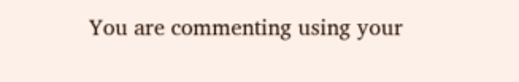You are commenting using your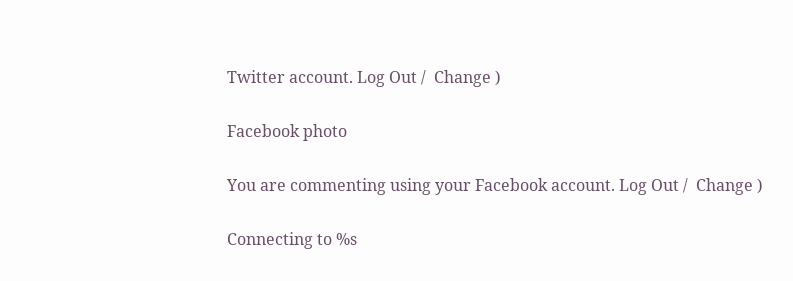Twitter account. Log Out /  Change )

Facebook photo

You are commenting using your Facebook account. Log Out /  Change )

Connecting to %s